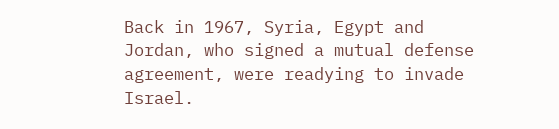Back in 1967, Syria, Egypt and Jordan, who signed a mutual defense agreement, were readying to invade Israel.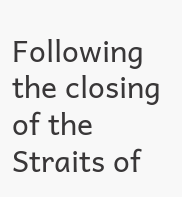Following the closing of the Straits of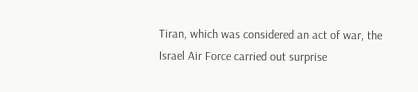Tiran, which was considered an act of war, the Israel Air Force carried out surprise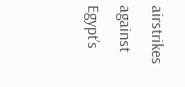airstrikes against Egypt’s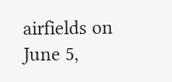airfields on June 5,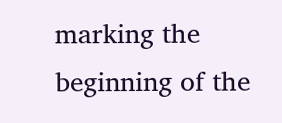marking the beginning of the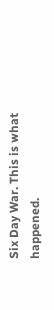Six Day War. This is what happened.